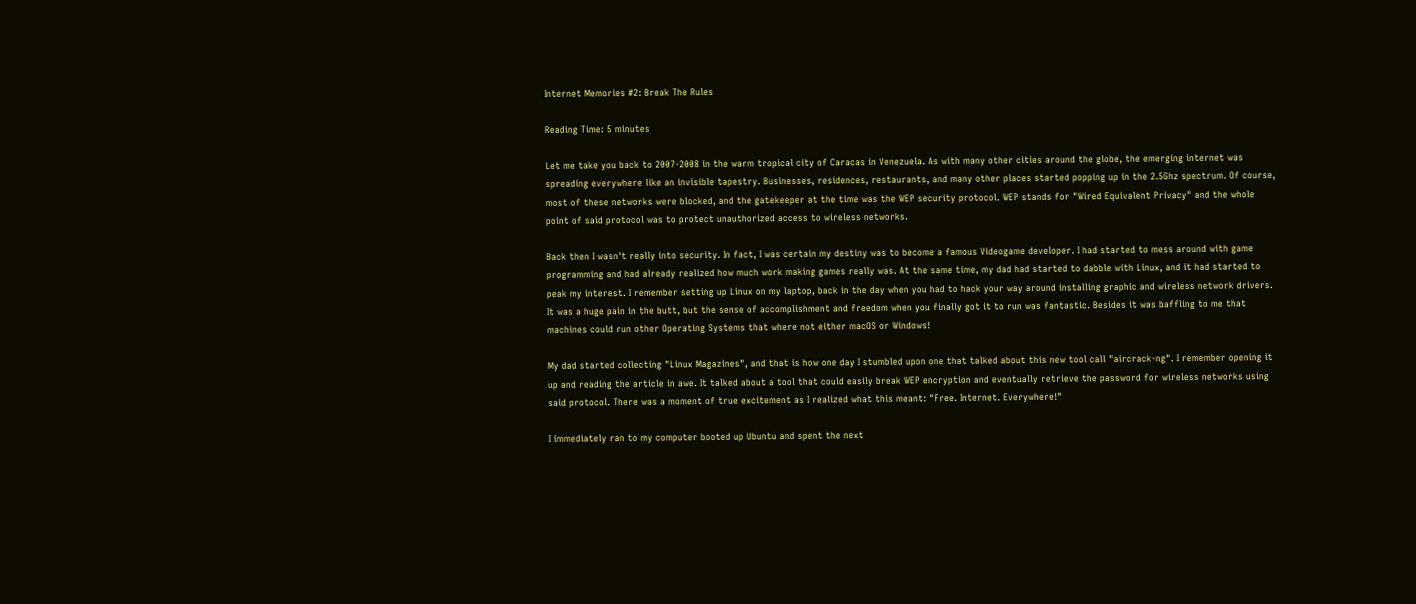Internet Memories #2: Break The Rules

Reading Time: 5 minutes

Let me take you back to 2007-2008 in the warm tropical city of Caracas in Venezuela. As with many other cities around the globe, the emerging internet was spreading everywhere like an invisible tapestry. Businesses, residences, restaurants, and many other places started popping up in the 2.5Ghz spectrum. Of course, most of these networks were blocked, and the gatekeeper at the time was the WEP security protocol. WEP stands for "Wired Equivalent Privacy" and the whole point of said protocol was to protect unauthorized access to wireless networks.

Back then I wasn't really into security. In fact, I was certain my destiny was to become a famous Videogame developer. I had started to mess around with game programming and had already realized how much work making games really was. At the same time, my dad had started to dabble with Linux, and it had started to peak my interest. I remember setting up Linux on my laptop, back in the day when you had to hack your way around installing graphic and wireless network drivers. It was a huge pain in the butt, but the sense of accomplishment and freedom when you finally got it to run was fantastic. Besides it was baffling to me that machines could run other Operating Systems that where not either macOS or Windows!

My dad started collecting "Linux Magazines", and that is how one day I stumbled upon one that talked about this new tool call "aircrack-ng". I remember opening it up and reading the article in awe. It talked about a tool that could easily break WEP encryption and eventually retrieve the password for wireless networks using said protocol. There was a moment of true excitement as I realized what this meant: "Free. Internet. Everywhere!"

I immediately ran to my computer booted up Ubuntu and spent the next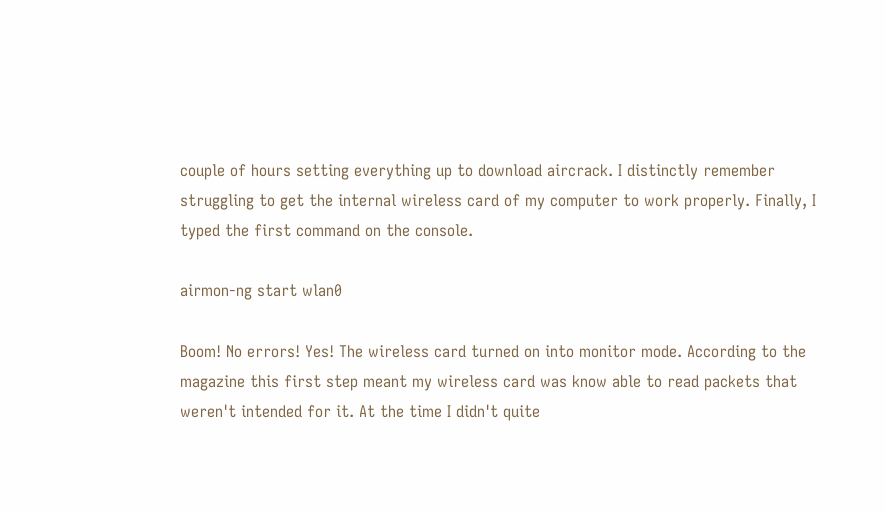couple of hours setting everything up to download aircrack. I distinctly remember struggling to get the internal wireless card of my computer to work properly. Finally, I typed the first command on the console.

airmon-ng start wlan0

Boom! No errors! Yes! The wireless card turned on into monitor mode. According to the magazine this first step meant my wireless card was know able to read packets that weren't intended for it. At the time I didn't quite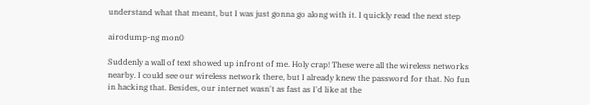understand what that meant, but I was just gonna go along with it. I quickly read the next step

airodump-ng mon0

Suddenly a wall of text showed up infront of me. Holy crap! These were all the wireless networks nearby. I could see our wireless network there, but I already knew the password for that. No fun in hacking that. Besides, our internet wasn't as fast as I'd like at the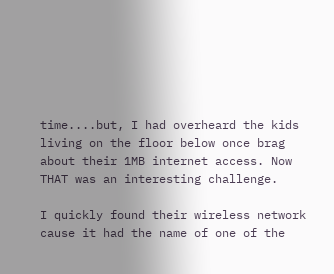time....but, I had overheard the kids living on the floor below once brag about their 1MB internet access. Now THAT was an interesting challenge.

I quickly found their wireless network cause it had the name of one of the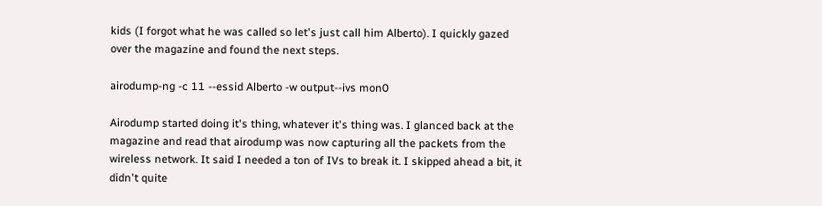kids (I forgot what he was called so let's just call him Alberto). I quickly gazed over the magazine and found the next steps.

airodump-ng -c 11 --essid Alberto -w output--ivs mon0

Airodump started doing it's thing, whatever it's thing was. I glanced back at the magazine and read that airodump was now capturing all the packets from the wireless network. It said I needed a ton of IVs to break it. I skipped ahead a bit, it didn't quite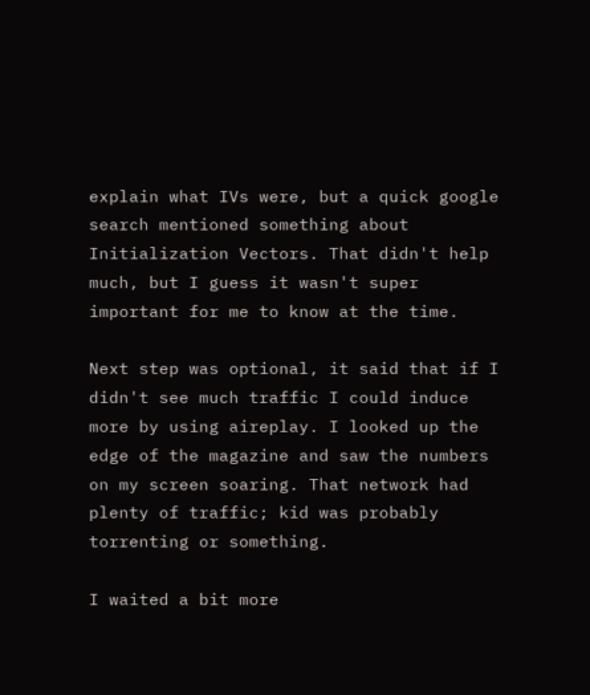explain what IVs were, but a quick google search mentioned something about Initialization Vectors. That didn't help much, but I guess it wasn't super important for me to know at the time.

Next step was optional, it said that if I didn't see much traffic I could induce more by using aireplay. I looked up the edge of the magazine and saw the numbers on my screen soaring. That network had plenty of traffic; kid was probably torrenting or something.

I waited a bit more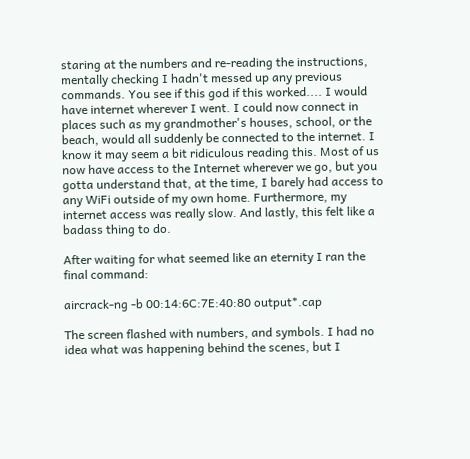staring at the numbers and re-reading the instructions, mentally checking I hadn't messed up any previous commands. You see if this god if this worked.... I would have internet wherever I went. I could now connect in places such as my grandmother's houses, school, or the beach, would all suddenly be connected to the internet. I know it may seem a bit ridiculous reading this. Most of us now have access to the Internet wherever we go, but you gotta understand that, at the time, I barely had access to any WiFi outside of my own home. Furthermore, my internet access was really slow. And lastly, this felt like a badass thing to do.

After waiting for what seemed like an eternity I ran the final command:

aircrack-ng -b 00:14:6C:7E:40:80 output*.cap

The screen flashed with numbers, and symbols. I had no idea what was happening behind the scenes, but I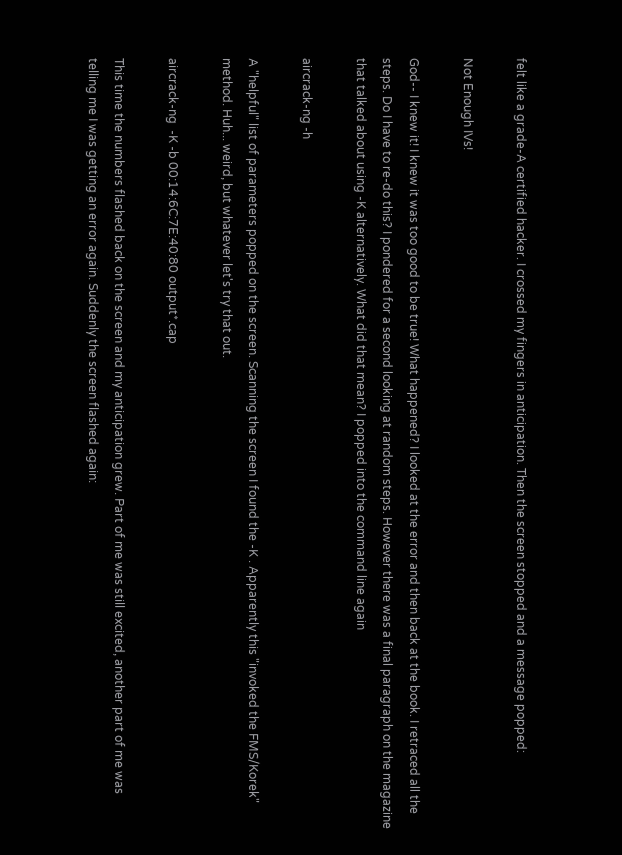felt like a grade-A certified hacker. I crossed my fingers in anticipation. Then the screen stopped and a message popped:

Not Enough IVs!

God-- I knew it! I knew it was too good to be true! What happened? I looked at the error and then back at the book. I retraced all the steps. Do I have to re-do this? I pondered for a second looking at random steps. However there was a final paragraph on the magazine that talked about using -K alternatively. What did that mean? I popped into the command line again

aircrack-ng -h

A "helpful" list of parameters popped on the screen. Scanning the screen I found the -K . Apparently this "invoked the FMS/Korek" method. Huh... weird, but whatever let's try that out.

aircrack-ng  -K -b 00:14:6C:7E:40:80 output*.cap

This time the numbers flashed back on the screen and my anticipation grew. Part of me was still excited, another part of me was telling me I was getting an error again. Suddenly the screen flashed again: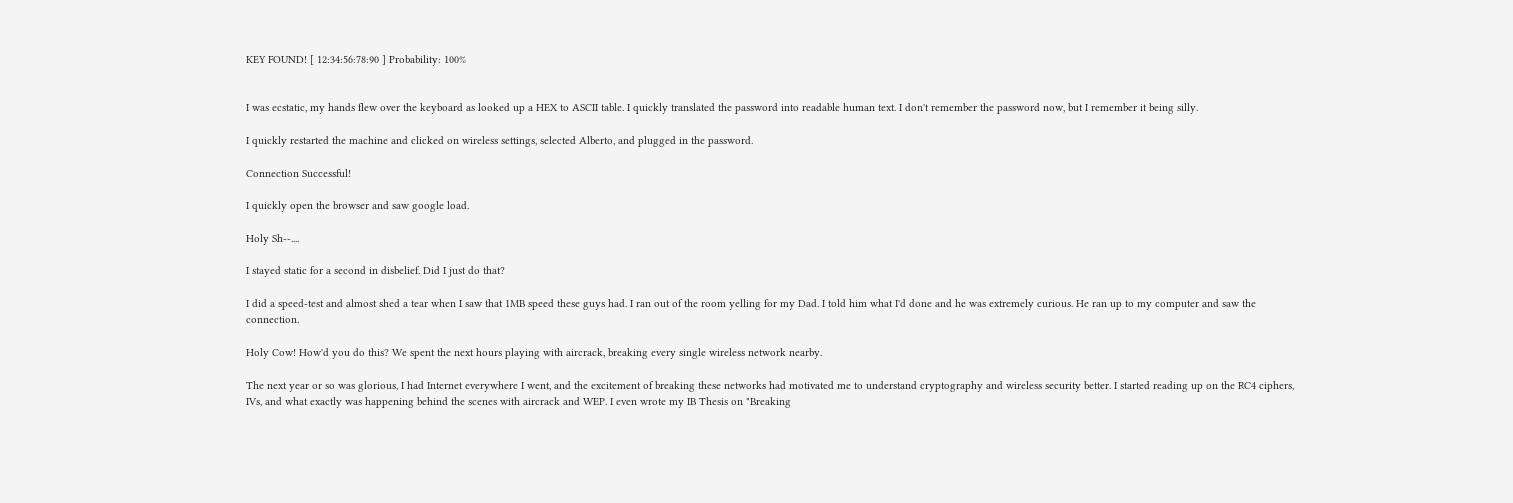KEY FOUND! [ 12:34:56:78:90 ] Probability: 100%


I was ecstatic, my hands flew over the keyboard as looked up a HEX to ASCII table. I quickly translated the password into readable human text. I don't remember the password now, but I remember it being silly.

I quickly restarted the machine and clicked on wireless settings, selected Alberto, and plugged in the password.

Connection Successful!

I quickly open the browser and saw google load.

Holy Sh--....

I stayed static for a second in disbelief. Did I just do that?

I did a speed-test and almost shed a tear when I saw that 1MB speed these guys had. I ran out of the room yelling for my Dad. I told him what I'd done and he was extremely curious. He ran up to my computer and saw the connection.

Holy Cow! How'd you do this? We spent the next hours playing with aircrack, breaking every single wireless network nearby.

The next year or so was glorious, I had Internet everywhere I went, and the excitement of breaking these networks had motivated me to understand cryptography and wireless security better. I started reading up on the RC4 ciphers, IVs, and what exactly was happening behind the scenes with aircrack and WEP. I even wrote my IB Thesis on "Breaking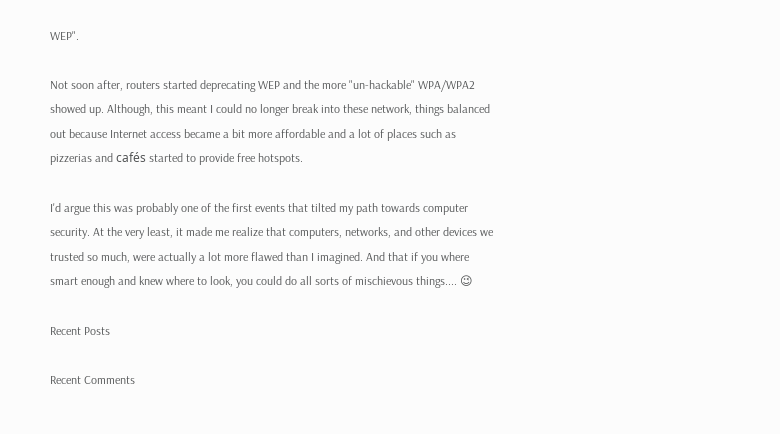WEP".

Not soon after, routers started deprecating WEP and the more "un-hackable" WPA/WPA2 showed up. Although, this meant I could no longer break into these network, things balanced out because Internet access became a bit more affordable and a lot of places such as pizzerias and cafés started to provide free hotspots.

I'd argue this was probably one of the first events that tilted my path towards computer security. At the very least, it made me realize that computers, networks, and other devices we trusted so much, were actually a lot more flawed than I imagined. And that if you where smart enough and knew where to look, you could do all sorts of mischievous things.... 😉

Recent Posts

Recent Comments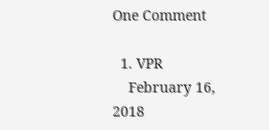One Comment

  1. VPR
    February 16, 2018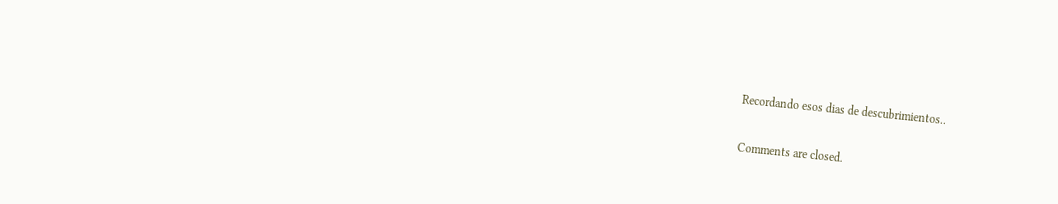Recordando esos dias de descubrimientos..

Comments are closed.